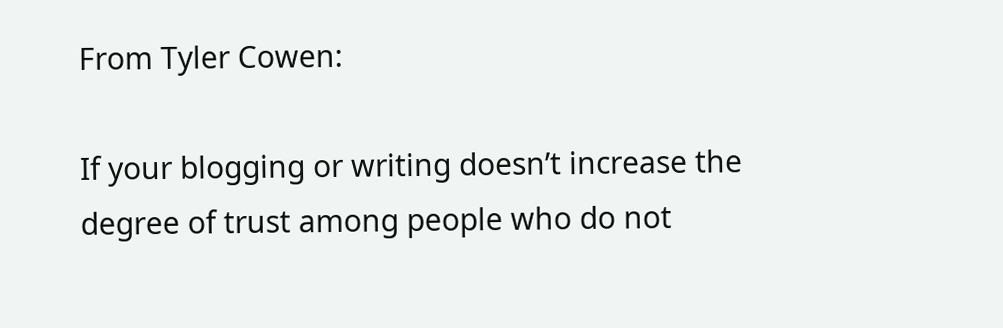From Tyler Cowen:

If your blogging or writing doesn’t increase the degree of trust among people who do not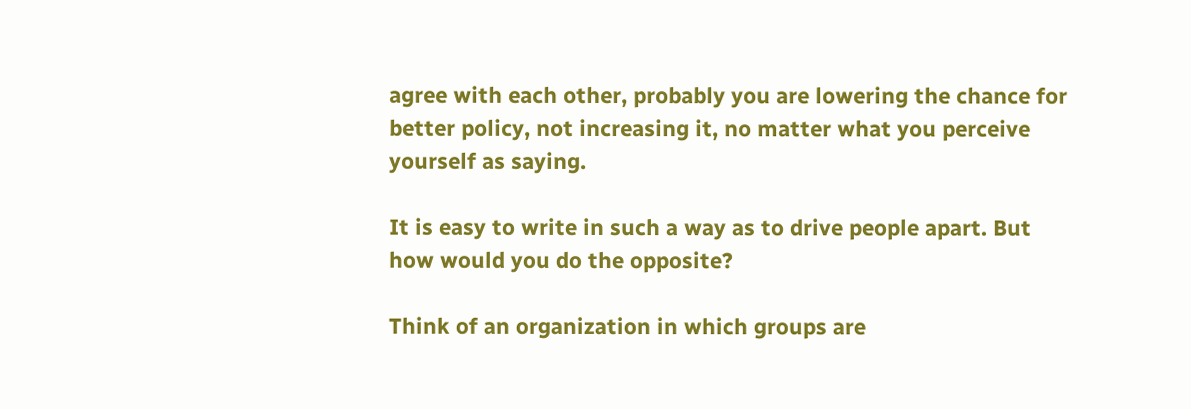agree with each other, probably you are lowering the chance for better policy, not increasing it, no matter what you perceive yourself as saying.

It is easy to write in such a way as to drive people apart. But how would you do the opposite?

Think of an organization in which groups are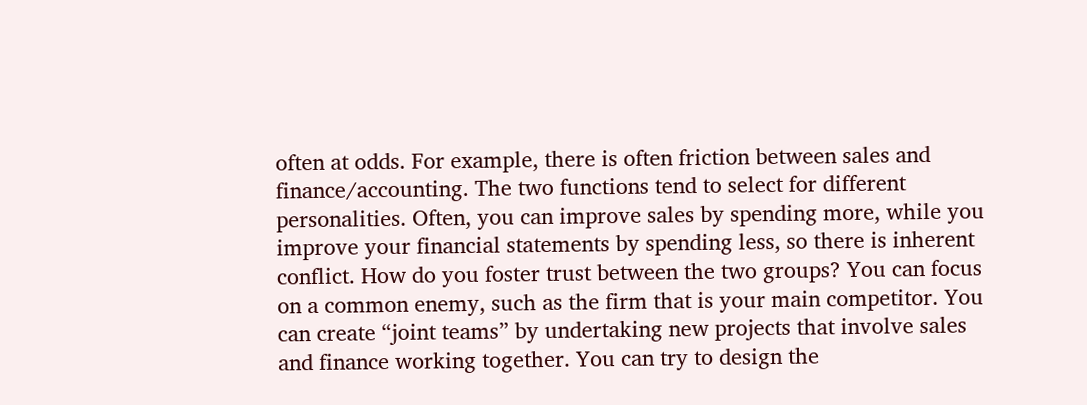often at odds. For example, there is often friction between sales and finance/accounting. The two functions tend to select for different personalities. Often, you can improve sales by spending more, while you improve your financial statements by spending less, so there is inherent conflict. How do you foster trust between the two groups? You can focus on a common enemy, such as the firm that is your main competitor. You can create “joint teams” by undertaking new projects that involve sales and finance working together. You can try to design the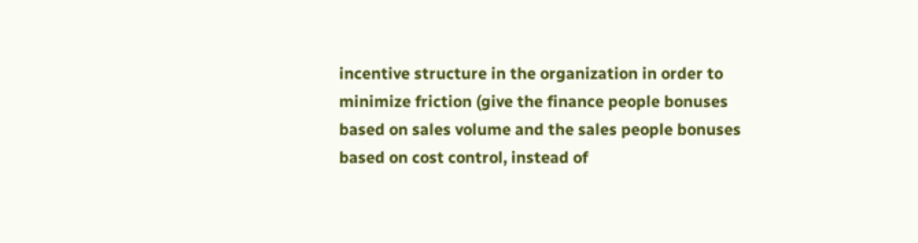incentive structure in the organization in order to minimize friction (give the finance people bonuses based on sales volume and the sales people bonuses based on cost control, instead of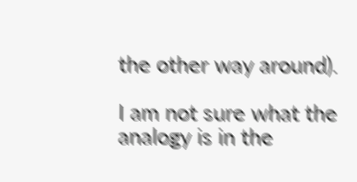the other way around).

I am not sure what the analogy is in the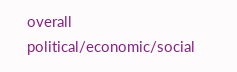overall political/economic/social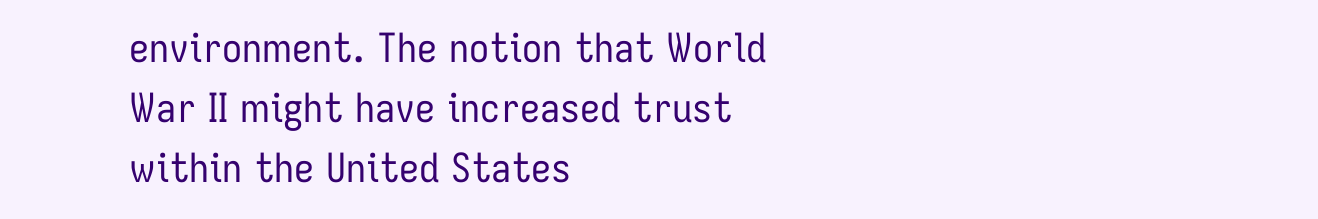environment. The notion that World War II might have increased trust within the United States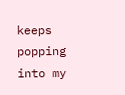keeps popping into my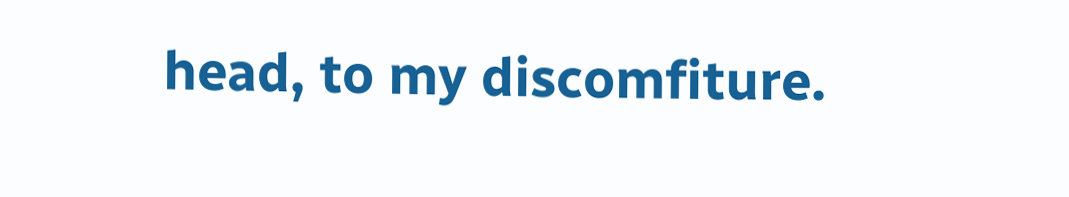head, to my discomfiture.